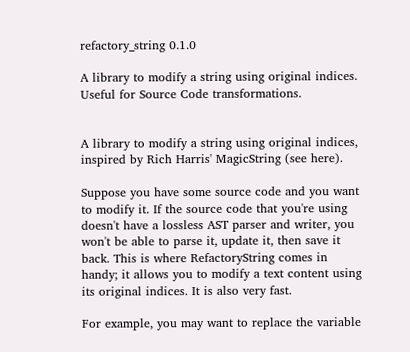refactory_string 0.1.0

A library to modify a string using original indices. Useful for Source Code transformations.


A library to modify a string using original indices, inspired by Rich Harris' MagicString (see here).

Suppose you have some source code and you want to modify it. If the source code that you're using doesn't have a lossless AST parser and writer, you won't be able to parse it, update it, then save it back. This is where RefactoryString comes in handy; it allows you to modify a text content using its original indices. It is also very fast.

For example, you may want to replace the variable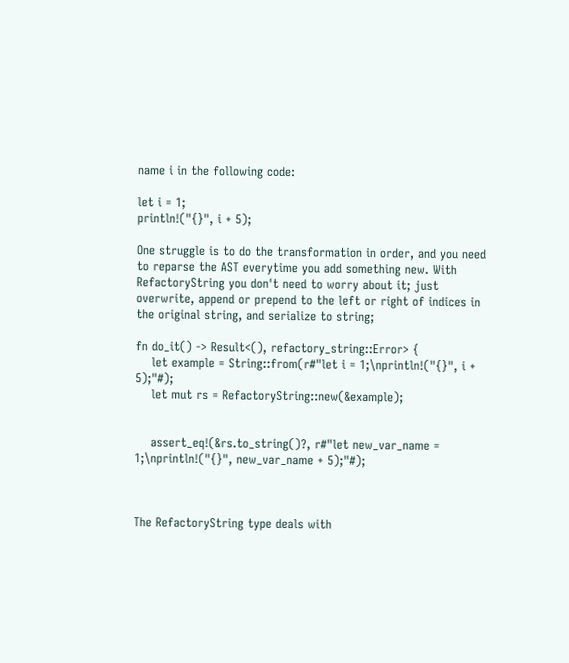name i in the following code:

let i = 1;
println!("{}", i + 5);

One struggle is to do the transformation in order, and you need to reparse the AST everytime you add something new. With RefactoryString you don't need to worry about it; just overwrite, append or prepend to the left or right of indices in the original string, and serialize to string;

fn do_it() -> Result<(), refactory_string::Error> {
    let example = String::from(r#"let i = 1;\nprintln!("{}", i + 5);"#);
    let mut rs = RefactoryString::new(&example);


    assert_eq!(&rs.to_string()?, r#"let new_var_name = 1;\nprintln!("{}", new_var_name + 5);"#);



The RefactoryString type deals with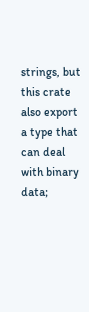strings, but this crate also export a type that can deal with binary data;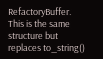RefactoryBuffer. This is the same structure but replaces to_string()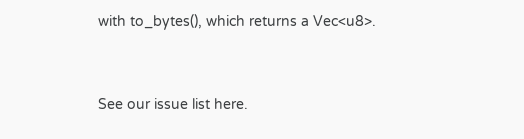with to_bytes(), which returns a Vec<u8>.


See our issue list here.